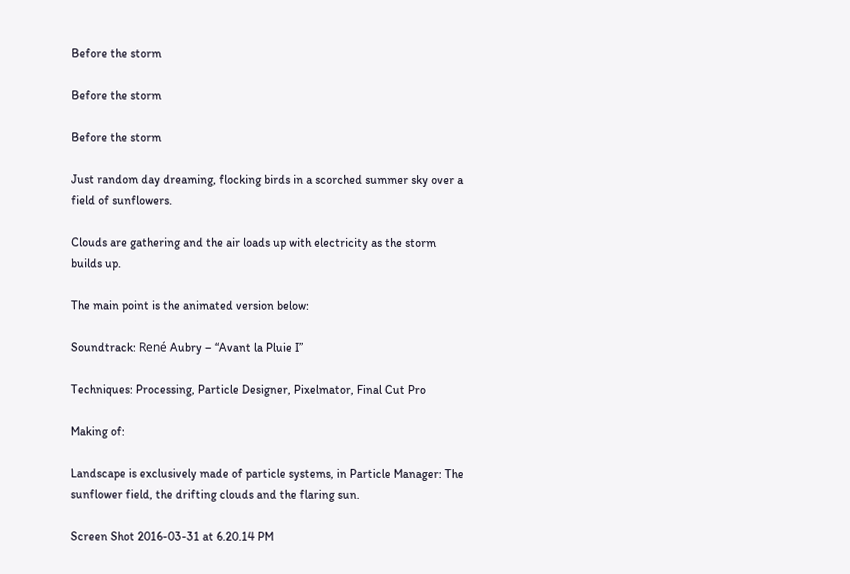Before the storm

Before the storm

Before the storm

Just random day dreaming, flocking birds in a scorched summer sky over a field of sunflowers.

Clouds are gathering and the air loads up with electricity as the storm builds up.

The main point is the animated version below:

Soundtrack: René Aubry – “Avant la Pluie I”

Techniques: Processing, Particle Designer, Pixelmator, Final Cut Pro

Making of:

Landscape is exclusively made of particle systems, in Particle Manager: The sunflower field, the drifting clouds and the flaring sun.

Screen Shot 2016-03-31 at 6.20.14 PM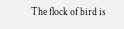The flock of bird is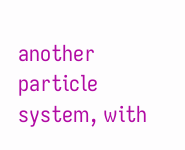another particle system, with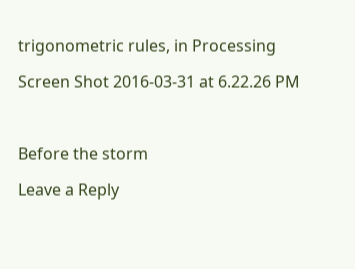trigonometric rules, in Processing

Screen Shot 2016-03-31 at 6.22.26 PM



Before the storm

Leave a Reply